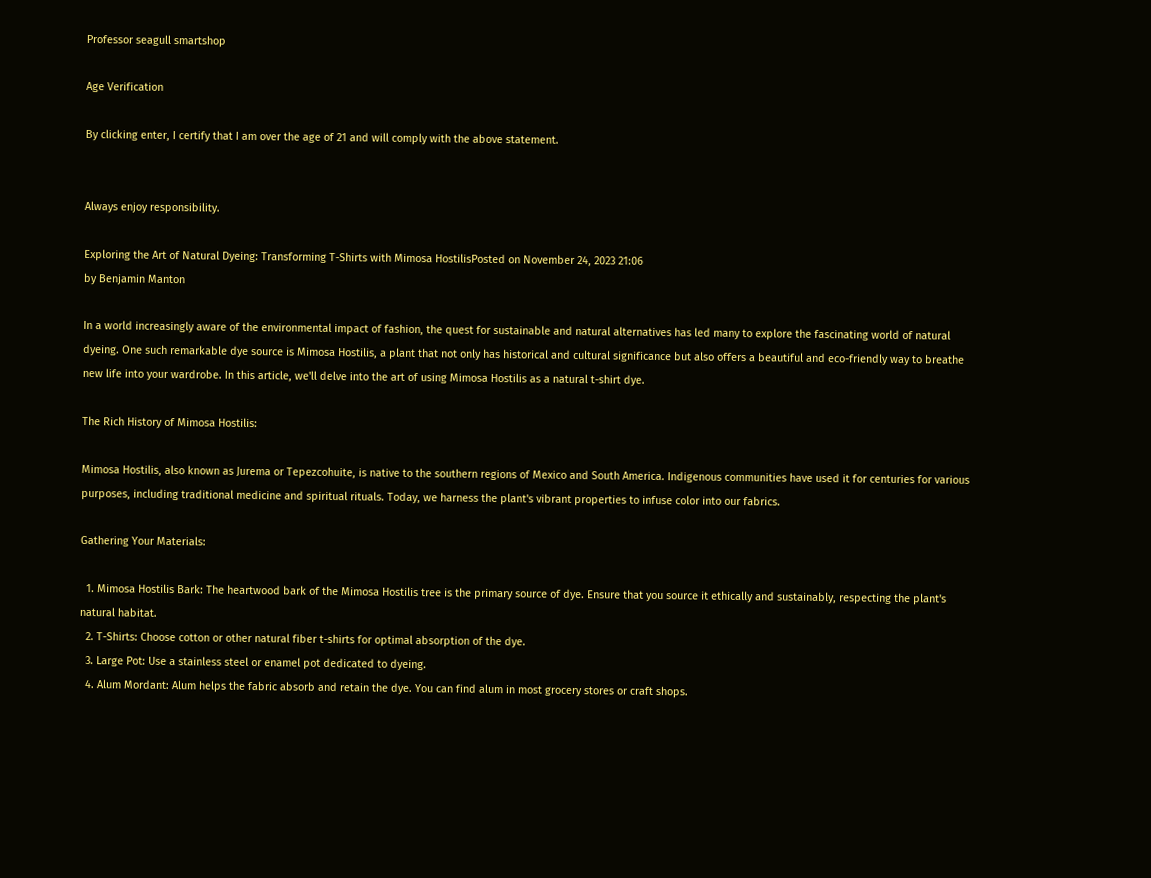Professor seagull smartshop

Age Verification

By clicking enter, I certify that I am over the age of 21 and will comply with the above statement.


Always enjoy responsibility.

Exploring the Art of Natural Dyeing: Transforming T-Shirts with Mimosa HostilisPosted on November 24, 2023 21:06
by Benjamin Manton

In a world increasingly aware of the environmental impact of fashion, the quest for sustainable and natural alternatives has led many to explore the fascinating world of natural dyeing. One such remarkable dye source is Mimosa Hostilis, a plant that not only has historical and cultural significance but also offers a beautiful and eco-friendly way to breathe new life into your wardrobe. In this article, we'll delve into the art of using Mimosa Hostilis as a natural t-shirt dye.

The Rich History of Mimosa Hostilis:

Mimosa Hostilis, also known as Jurema or Tepezcohuite, is native to the southern regions of Mexico and South America. Indigenous communities have used it for centuries for various purposes, including traditional medicine and spiritual rituals. Today, we harness the plant's vibrant properties to infuse color into our fabrics.

Gathering Your Materials:

  1. Mimosa Hostilis Bark: The heartwood bark of the Mimosa Hostilis tree is the primary source of dye. Ensure that you source it ethically and sustainably, respecting the plant's natural habitat.
  2. T-Shirts: Choose cotton or other natural fiber t-shirts for optimal absorption of the dye.
  3. Large Pot: Use a stainless steel or enamel pot dedicated to dyeing.
  4. Alum Mordant: Alum helps the fabric absorb and retain the dye. You can find alum in most grocery stores or craft shops.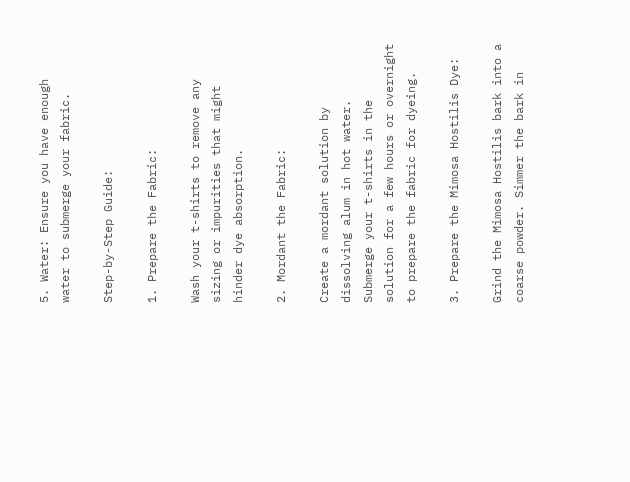5. Water: Ensure you have enough water to submerge your fabric.

Step-by-Step Guide:

1. Prepare the Fabric:

Wash your t-shirts to remove any sizing or impurities that might hinder dye absorption.

2. Mordant the Fabric:

Create a mordant solution by dissolving alum in hot water. Submerge your t-shirts in the solution for a few hours or overnight to prepare the fabric for dyeing.

3. Prepare the Mimosa Hostilis Dye:

Grind the Mimosa Hostilis bark into a coarse powder. Simmer the bark in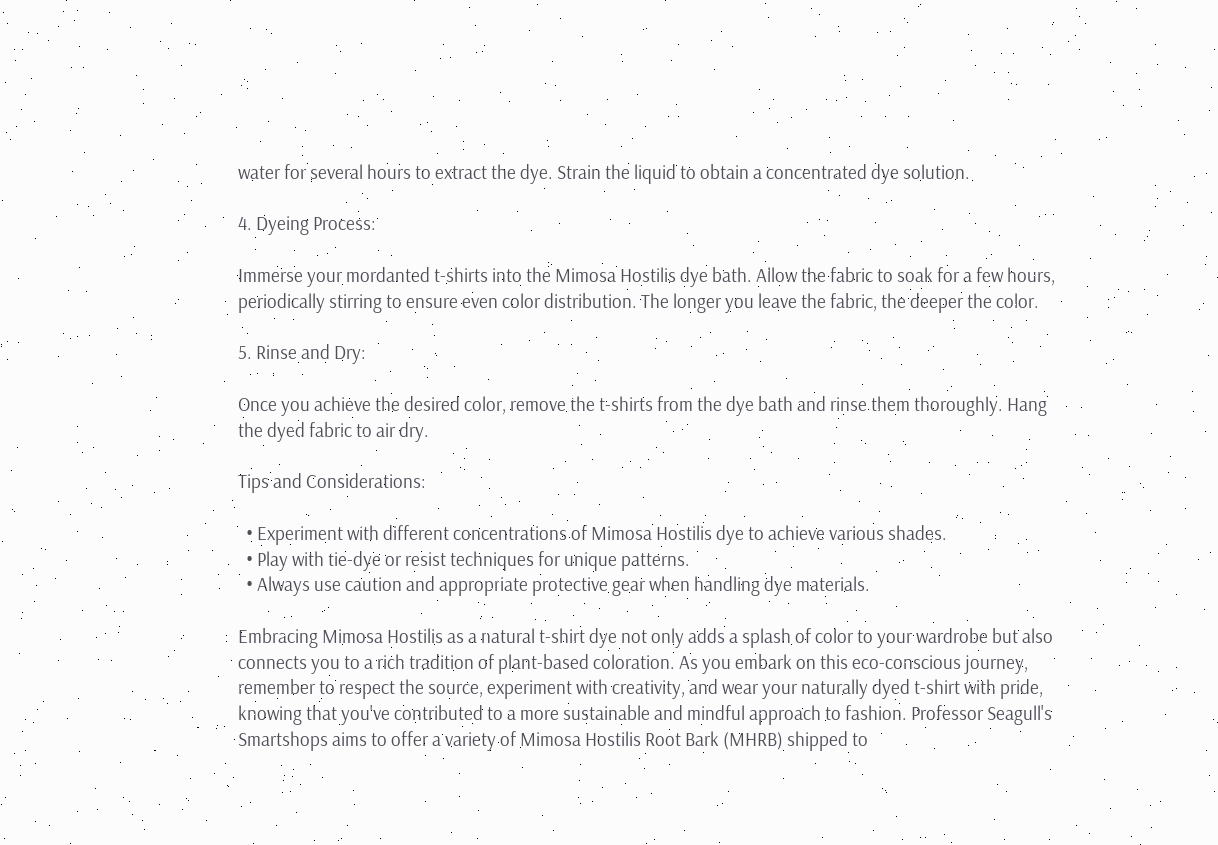water for several hours to extract the dye. Strain the liquid to obtain a concentrated dye solution.

4. Dyeing Process:

Immerse your mordanted t-shirts into the Mimosa Hostilis dye bath. Allow the fabric to soak for a few hours, periodically stirring to ensure even color distribution. The longer you leave the fabric, the deeper the color.

5. Rinse and Dry:

Once you achieve the desired color, remove the t-shirts from the dye bath and rinse them thoroughly. Hang the dyed fabric to air dry.

Tips and Considerations:

  • Experiment with different concentrations of Mimosa Hostilis dye to achieve various shades.
  • Play with tie-dye or resist techniques for unique patterns.
  • Always use caution and appropriate protective gear when handling dye materials.

Embracing Mimosa Hostilis as a natural t-shirt dye not only adds a splash of color to your wardrobe but also connects you to a rich tradition of plant-based coloration. As you embark on this eco-conscious journey, remember to respect the source, experiment with creativity, and wear your naturally dyed t-shirt with pride, knowing that you've contributed to a more sustainable and mindful approach to fashion. Professor Seagull's Smartshops aims to offer a variety of Mimosa Hostilis Root Bark (MHRB) shipped to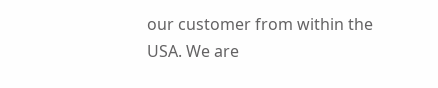our customer from within the USA. We are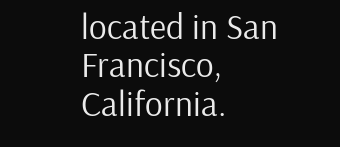located in San Francisco, California.